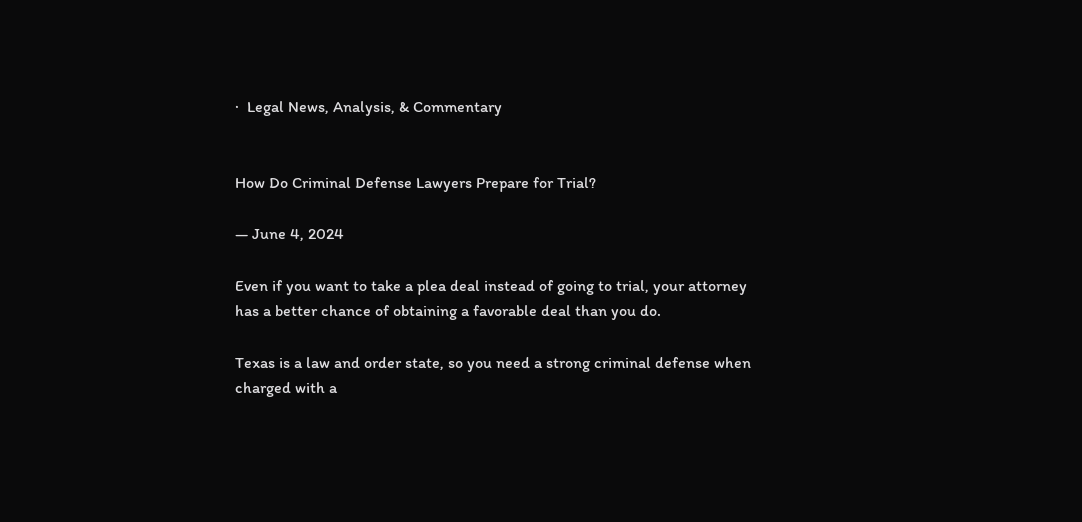·  Legal News, Analysis, & Commentary


How Do Criminal Defense Lawyers Prepare for Trial?

— June 4, 2024

Even if you want to take a plea deal instead of going to trial, your attorney has a better chance of obtaining a favorable deal than you do.

Texas is a law and order state, so you need a strong criminal defense when charged with a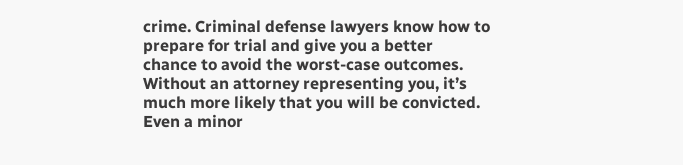crime. Criminal defense lawyers know how to prepare for trial and give you a better chance to avoid the worst-case outcomes. Without an attorney representing you, it’s much more likely that you will be convicted. Even a minor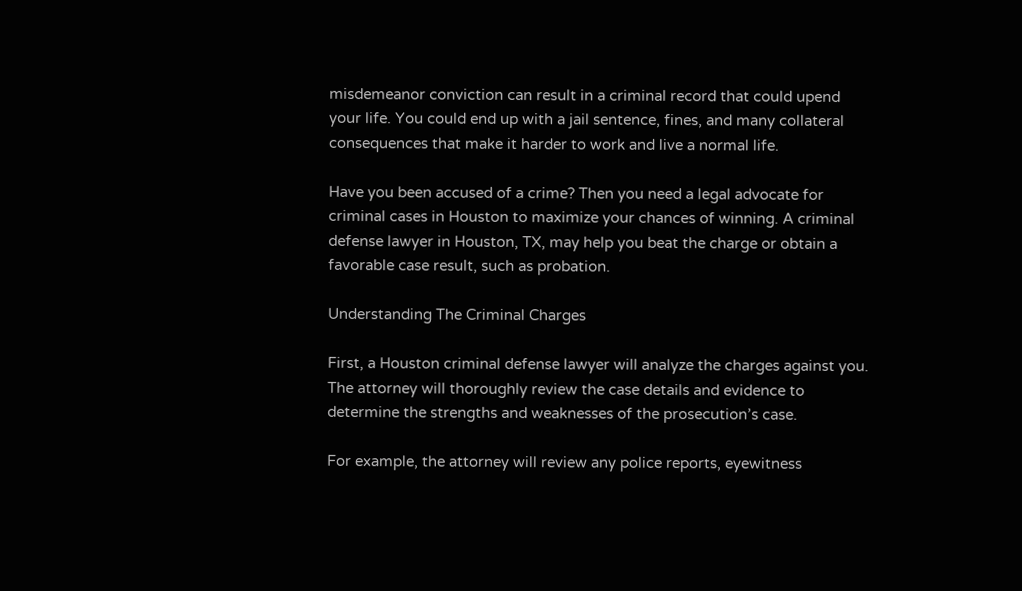misdemeanor conviction can result in a criminal record that could upend your life. You could end up with a jail sentence, fines, and many collateral consequences that make it harder to work and live a normal life.

Have you been accused of a crime? Then you need a legal advocate for criminal cases in Houston to maximize your chances of winning. A criminal defense lawyer in Houston, TX, may help you beat the charge or obtain a favorable case result, such as probation.

Understanding The Criminal Charges

First, a Houston criminal defense lawyer will analyze the charges against you. The attorney will thoroughly review the case details and evidence to determine the strengths and weaknesses of the prosecution’s case.

For example, the attorney will review any police reports, eyewitness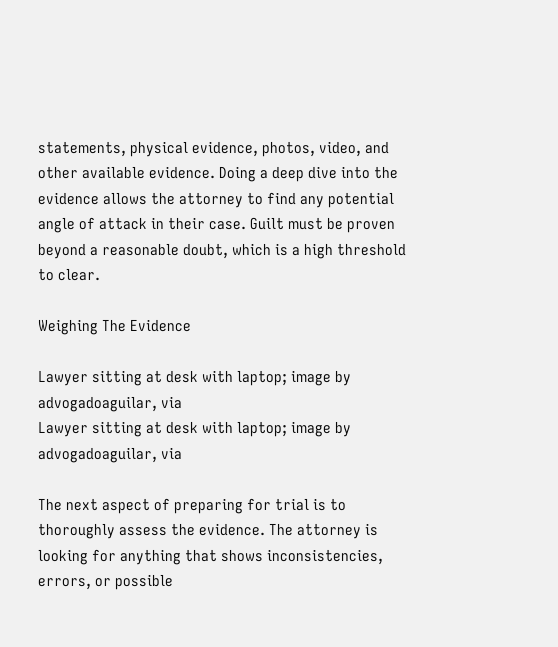statements, physical evidence, photos, video, and other available evidence. Doing a deep dive into the evidence allows the attorney to find any potential angle of attack in their case. Guilt must be proven beyond a reasonable doubt, which is a high threshold to clear.

Weighing The Evidence

Lawyer sitting at desk with laptop; image by advogadoaguilar, via
Lawyer sitting at desk with laptop; image by advogadoaguilar, via

The next aspect of preparing for trial is to thoroughly assess the evidence. The attorney is looking for anything that shows inconsistencies, errors, or possible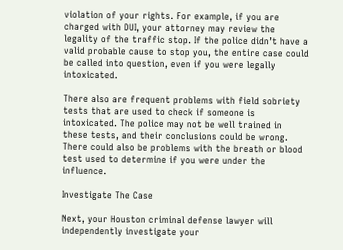violation of your rights. For example, if you are charged with DUI, your attorney may review the legality of the traffic stop. If the police didn’t have a valid probable cause to stop you, the entire case could be called into question, even if you were legally intoxicated.

There also are frequent problems with field sobriety tests that are used to check if someone is intoxicated. The police may not be well trained in these tests, and their conclusions could be wrong. There could also be problems with the breath or blood test used to determine if you were under the influence.

Investigate The Case

Next, your Houston criminal defense lawyer will independently investigate your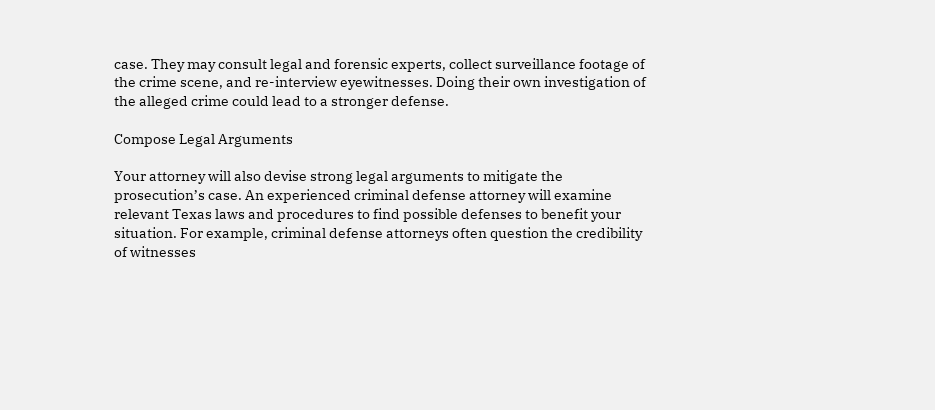case. They may consult legal and forensic experts, collect surveillance footage of the crime scene, and re-interview eyewitnesses. Doing their own investigation of the alleged crime could lead to a stronger defense.

Compose Legal Arguments

Your attorney will also devise strong legal arguments to mitigate the prosecution’s case. An experienced criminal defense attorney will examine relevant Texas laws and procedures to find possible defenses to benefit your situation. For example, criminal defense attorneys often question the credibility of witnesses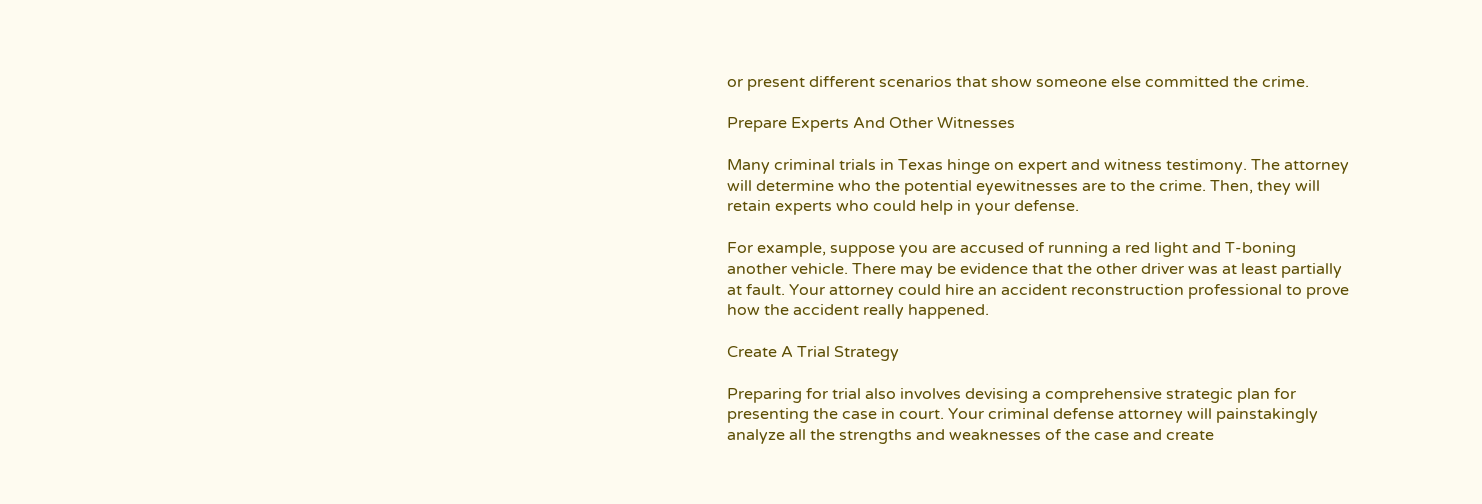or present different scenarios that show someone else committed the crime.

Prepare Experts And Other Witnesses

Many criminal trials in Texas hinge on expert and witness testimony. The attorney will determine who the potential eyewitnesses are to the crime. Then, they will retain experts who could help in your defense.

For example, suppose you are accused of running a red light and T-boning another vehicle. There may be evidence that the other driver was at least partially at fault. Your attorney could hire an accident reconstruction professional to prove how the accident really happened.

Create A Trial Strategy

Preparing for trial also involves devising a comprehensive strategic plan for presenting the case in court. Your criminal defense attorney will painstakingly analyze all the strengths and weaknesses of the case and create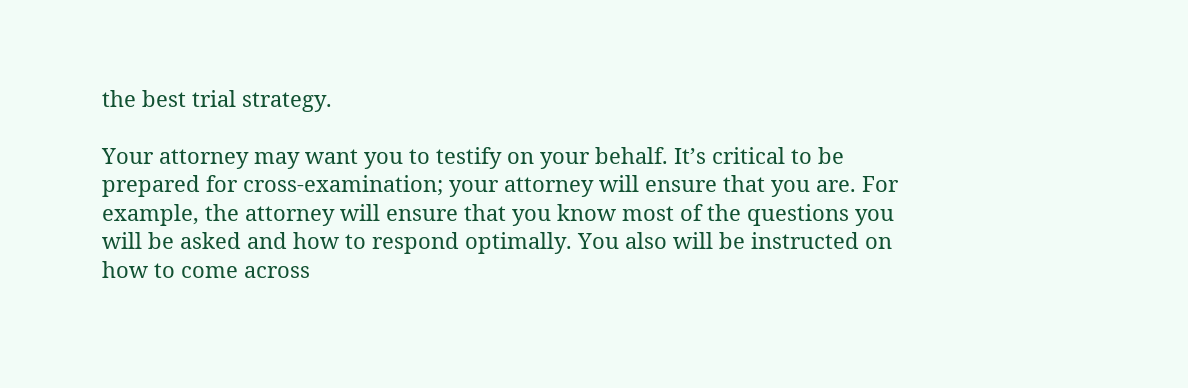the best trial strategy.

Your attorney may want you to testify on your behalf. It’s critical to be prepared for cross-examination; your attorney will ensure that you are. For example, the attorney will ensure that you know most of the questions you will be asked and how to respond optimally. You also will be instructed on how to come across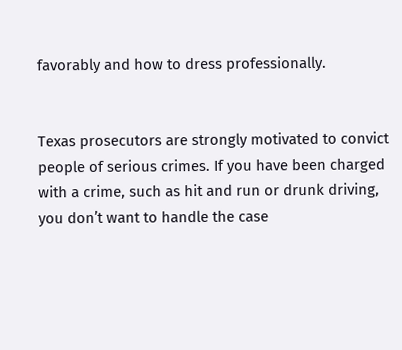favorably and how to dress professionally.


Texas prosecutors are strongly motivated to convict people of serious crimes. If you have been charged with a crime, such as hit and run or drunk driving, you don’t want to handle the case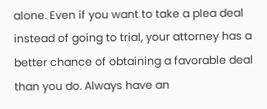alone. Even if you want to take a plea deal instead of going to trial, your attorney has a better chance of obtaining a favorable deal than you do. Always have an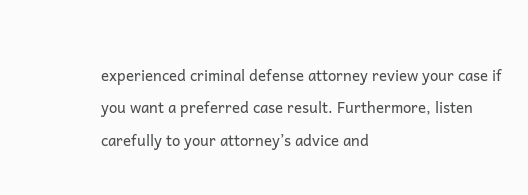experienced criminal defense attorney review your case if you want a preferred case result. Furthermore, listen carefully to your attorney’s advice and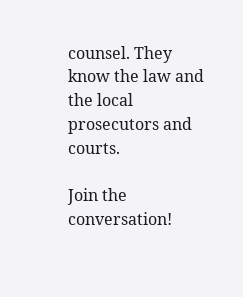counsel. They know the law and the local prosecutors and courts.

Join the conversation!